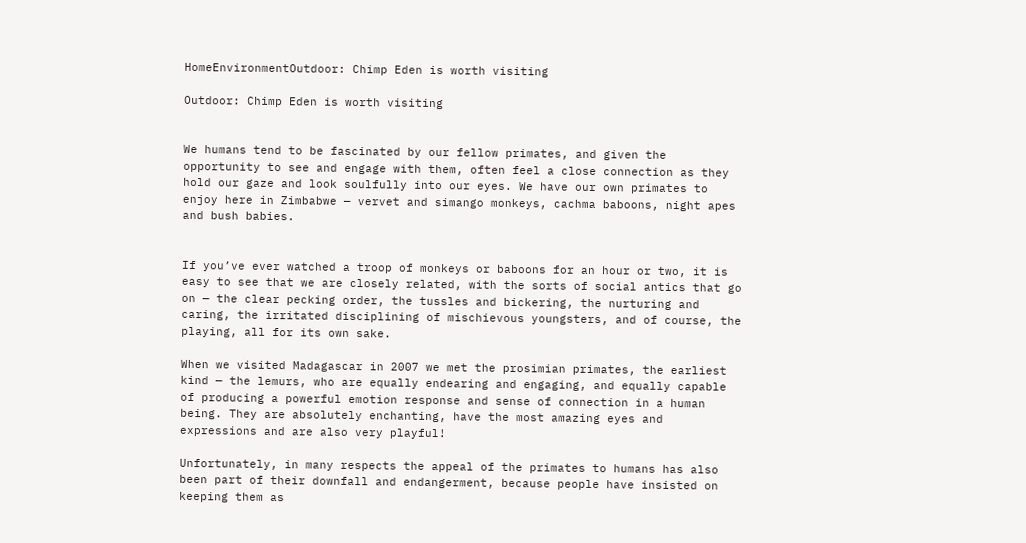HomeEnvironmentOutdoor: Chimp Eden is worth visiting

Outdoor: Chimp Eden is worth visiting


We humans tend to be fascinated by our fellow primates, and given the opportunity to see and engage with them, often feel a close connection as they hold our gaze and look soulfully into our eyes. We have our own primates to enjoy here in Zimbabwe — vervet and simango monkeys, cachma baboons, night apes and bush babies.


If you’ve ever watched a troop of monkeys or baboons for an hour or two, it is easy to see that we are closely related, with the sorts of social antics that go on — the clear pecking order, the tussles and bickering, the nurturing and caring, the irritated disciplining of mischievous youngsters, and of course, the playing, all for its own sake.

When we visited Madagascar in 2007 we met the prosimian primates, the earliest kind — the lemurs, who are equally endearing and engaging, and equally capable of producing a powerful emotion response and sense of connection in a human being. They are absolutely enchanting, have the most amazing eyes and expressions and are also very playful!

Unfortunately, in many respects the appeal of the primates to humans has also been part of their downfall and endangerment, because people have insisted on keeping them as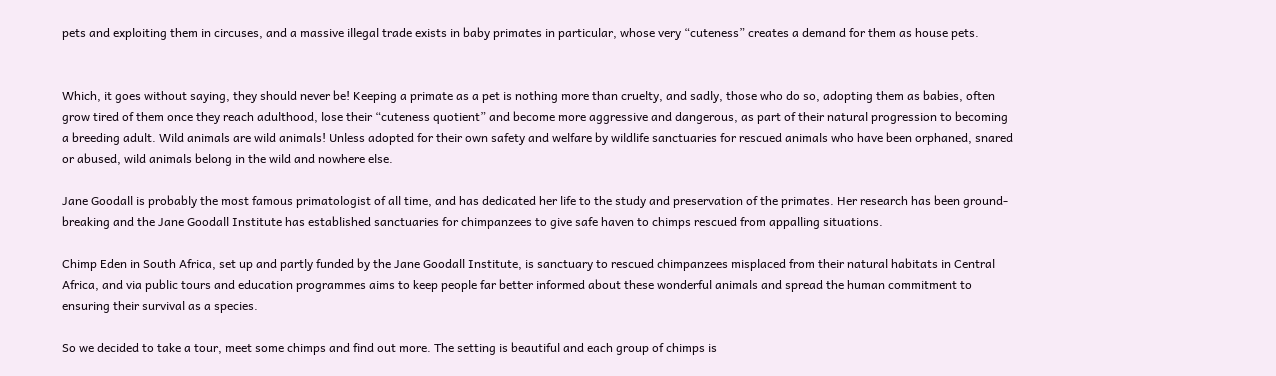pets and exploiting them in circuses, and a massive illegal trade exists in baby primates in particular, whose very “cuteness” creates a demand for them as house pets.


Which, it goes without saying, they should never be! Keeping a primate as a pet is nothing more than cruelty, and sadly, those who do so, adopting them as babies, often grow tired of them once they reach adulthood, lose their “cuteness quotient” and become more aggressive and dangerous, as part of their natural progression to becoming a breeding adult. Wild animals are wild animals! Unless adopted for their own safety and welfare by wildlife sanctuaries for rescued animals who have been orphaned, snared or abused, wild animals belong in the wild and nowhere else.

Jane Goodall is probably the most famous primatologist of all time, and has dedicated her life to the study and preservation of the primates. Her research has been ground-breaking and the Jane Goodall Institute has established sanctuaries for chimpanzees to give safe haven to chimps rescued from appalling situations.

Chimp Eden in South Africa, set up and partly funded by the Jane Goodall Institute, is sanctuary to rescued chimpanzees misplaced from their natural habitats in Central Africa, and via public tours and education programmes aims to keep people far better informed about these wonderful animals and spread the human commitment to ensuring their survival as a species.

So we decided to take a tour, meet some chimps and find out more. The setting is beautiful and each group of chimps is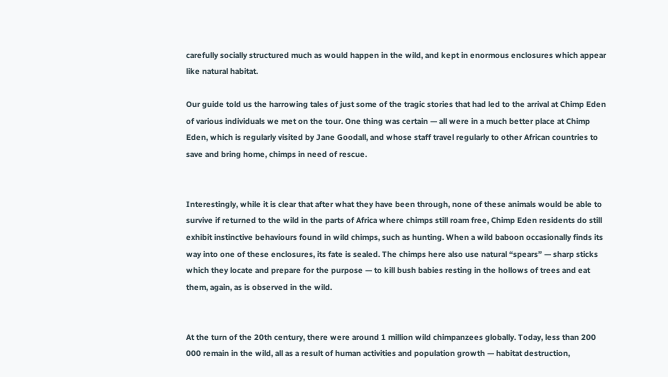carefully socially structured much as would happen in the wild, and kept in enormous enclosures which appear like natural habitat.

Our guide told us the harrowing tales of just some of the tragic stories that had led to the arrival at Chimp Eden of various individuals we met on the tour. One thing was certain — all were in a much better place at Chimp Eden, which is regularly visited by Jane Goodall, and whose staff travel regularly to other African countries to save and bring home, chimps in need of rescue.


Interestingly, while it is clear that after what they have been through, none of these animals would be able to survive if returned to the wild in the parts of Africa where chimps still roam free, Chimp Eden residents do still exhibit instinctive behaviours found in wild chimps, such as hunting. When a wild baboon occasionally finds its way into one of these enclosures, its fate is sealed. The chimps here also use natural “spears” — sharp sticks which they locate and prepare for the purpose — to kill bush babies resting in the hollows of trees and eat them, again, as is observed in the wild.


At the turn of the 20th century, there were around 1 million wild chimpanzees globally. Today, less than 200 000 remain in the wild, all as a result of human activities and population growth — habitat destruction,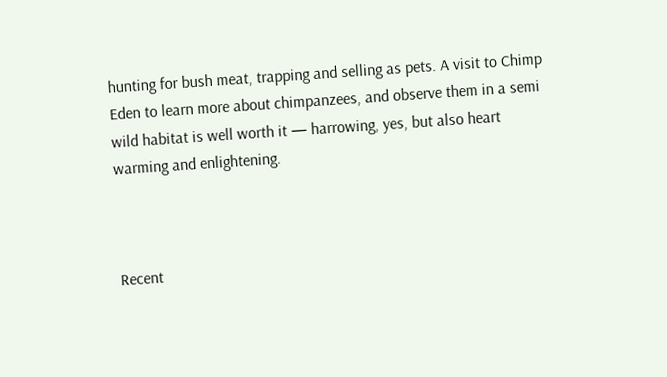hunting for bush meat, trapping and selling as pets. A visit to Chimp Eden to learn more about chimpanzees, and observe them in a semi wild habitat is well worth it — harrowing, yes, but also heart warming and enlightening.



Recent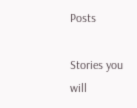Posts

Stories you will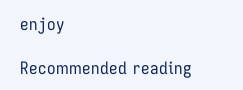enjoy

Recommended reading